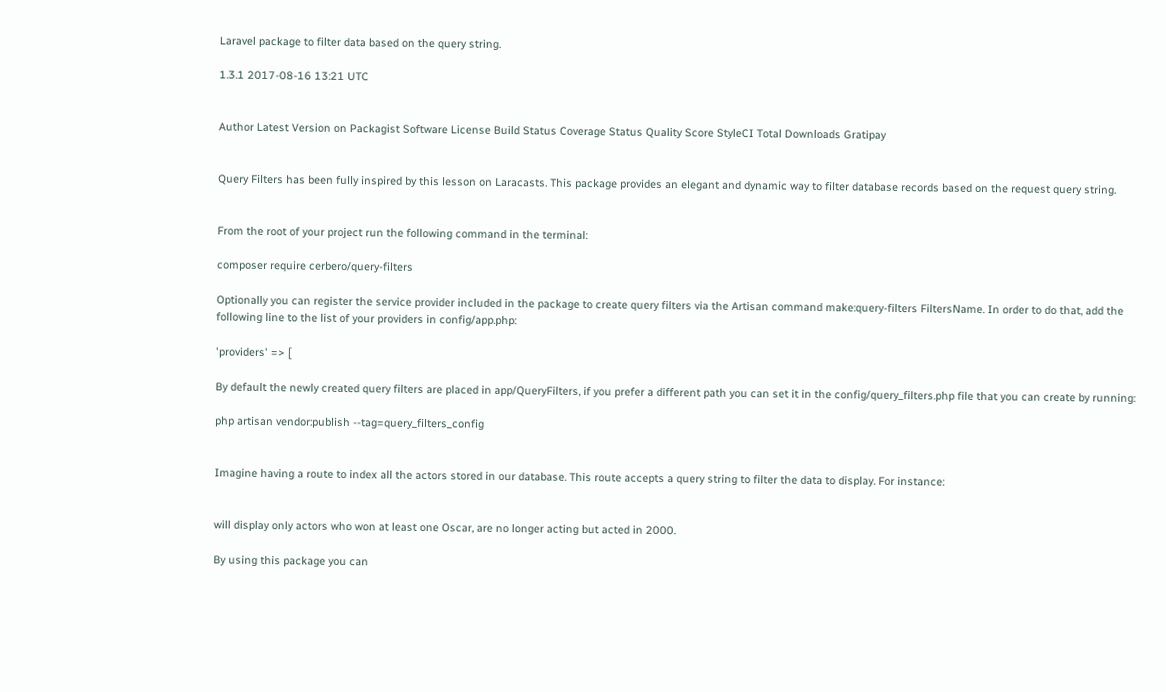Laravel package to filter data based on the query string.

1.3.1 2017-08-16 13:21 UTC


Author Latest Version on Packagist Software License Build Status Coverage Status Quality Score StyleCI Total Downloads Gratipay


Query Filters has been fully inspired by this lesson on Laracasts. This package provides an elegant and dynamic way to filter database records based on the request query string.


From the root of your project run the following command in the terminal:

composer require cerbero/query-filters

Optionally you can register the service provider included in the package to create query filters via the Artisan command make:query-filters FiltersName. In order to do that, add the following line to the list of your providers in config/app.php:

'providers' => [

By default the newly created query filters are placed in app/QueryFilters, if you prefer a different path you can set it in the config/query_filters.php file that you can create by running:

php artisan vendor:publish --tag=query_filters_config


Imagine having a route to index all the actors stored in our database. This route accepts a query string to filter the data to display. For instance:


will display only actors who won at least one Oscar, are no longer acting but acted in 2000.

By using this package you can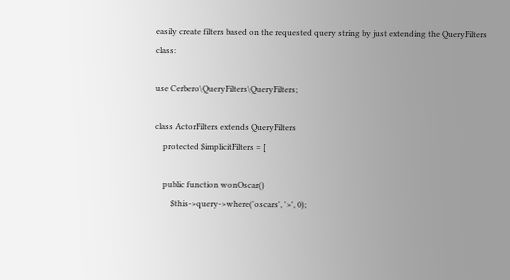easily create filters based on the requested query string by just extending the QueryFilters class:

use Cerbero\QueryFilters\QueryFilters;

class ActorFilters extends QueryFilters
    protected $implicitFilters = [

    public function wonOscar()
        $this->query->where('oscars', '>', 0);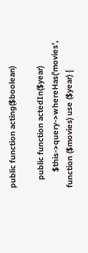public function acting($boolean)

    public function actedIn($year)
        $this->query->whereHas('movies', function ($movies) use ($year) {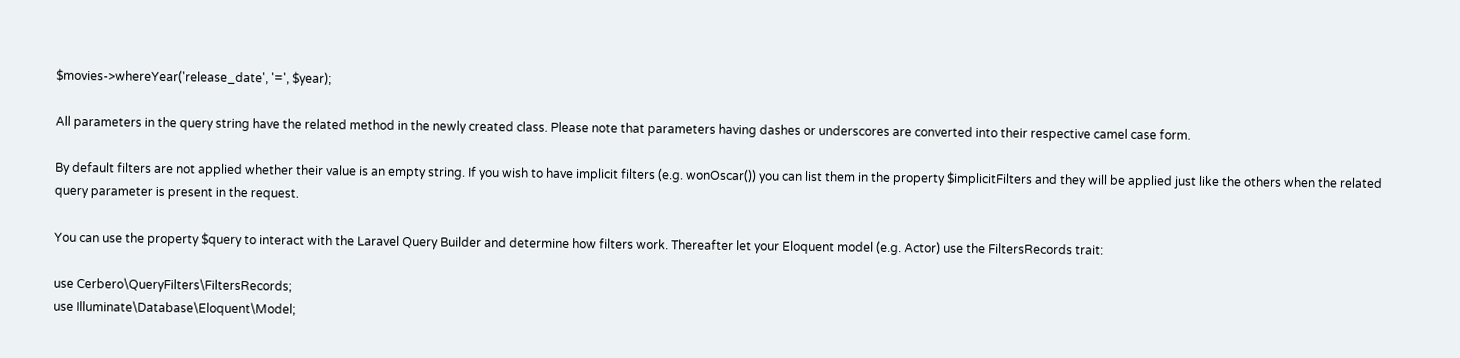$movies->whereYear('release_date', '=', $year);

All parameters in the query string have the related method in the newly created class. Please note that parameters having dashes or underscores are converted into their respective camel case form.

By default filters are not applied whether their value is an empty string. If you wish to have implicit filters (e.g. wonOscar()) you can list them in the property $implicitFilters and they will be applied just like the others when the related query parameter is present in the request.

You can use the property $query to interact with the Laravel Query Builder and determine how filters work. Thereafter let your Eloquent model (e.g. Actor) use the FiltersRecords trait:

use Cerbero\QueryFilters\FiltersRecords;
use Illuminate\Database\Eloquent\Model;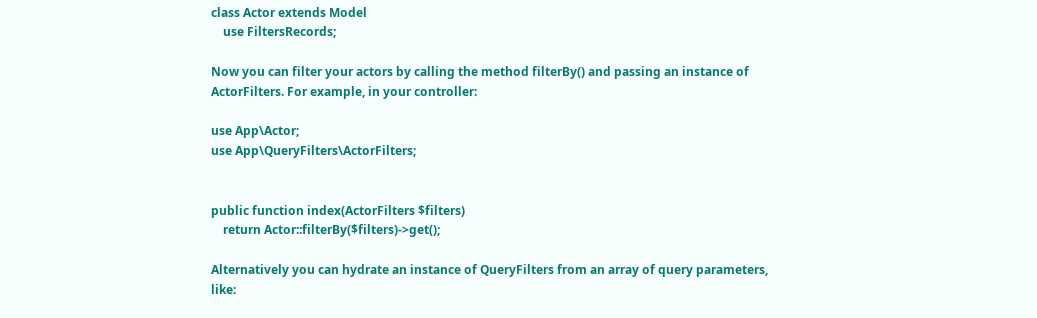class Actor extends Model
    use FiltersRecords;

Now you can filter your actors by calling the method filterBy() and passing an instance of ActorFilters. For example, in your controller:

use App\Actor;
use App\QueryFilters\ActorFilters;


public function index(ActorFilters $filters)
    return Actor::filterBy($filters)->get();

Alternatively you can hydrate an instance of QueryFilters from an array of query parameters, like: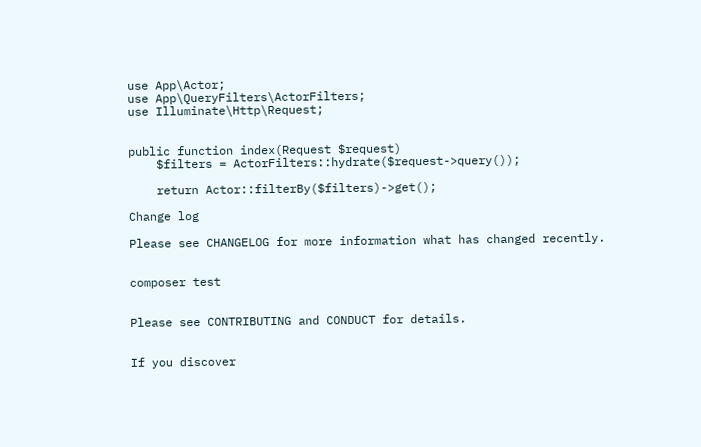use App\Actor;
use App\QueryFilters\ActorFilters;
use Illuminate\Http\Request;


public function index(Request $request)
    $filters = ActorFilters::hydrate($request->query());

    return Actor::filterBy($filters)->get();

Change log

Please see CHANGELOG for more information what has changed recently.


composer test


Please see CONTRIBUTING and CONDUCT for details.


If you discover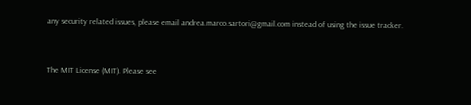any security related issues, please email andrea.marco.sartori@gmail.com instead of using the issue tracker.



The MIT License (MIT). Please see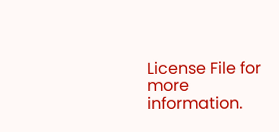License File for more information.